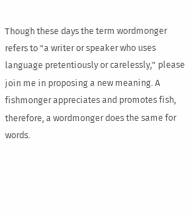Though these days the term wordmonger refers to "a writer or speaker who uses language pretentiously or carelessly," please join me in proposing a new meaning. A fishmonger appreciates and promotes fish, therefore, a wordmonger does the same for words.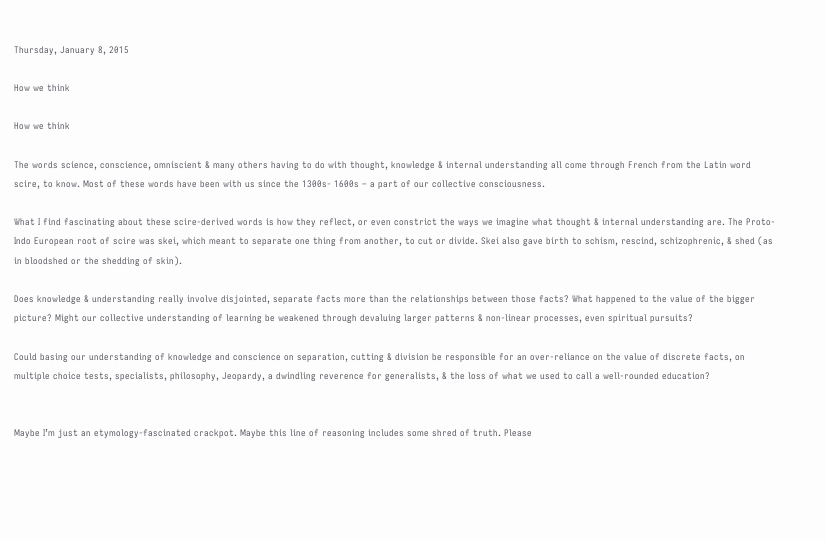Thursday, January 8, 2015

How we think

How we think

The words science, conscience, omniscient & many others having to do with thought, knowledge & internal understanding all come through French from the Latin word scire, to know. Most of these words have been with us since the 1300s- 1600s – a part of our collective consciousness.

What I find fascinating about these scire-derived words is how they reflect, or even constrict the ways we imagine what thought & internal understanding are. The Proto-Indo European root of scire was skei, which meant to separate one thing from another, to cut or divide. Skei also gave birth to schism, rescind, schizophrenic, & shed (as in bloodshed or the shedding of skin).

Does knowledge & understanding really involve disjointed, separate facts more than the relationships between those facts? What happened to the value of the bigger picture? Might our collective understanding of learning be weakened through devaluing larger patterns & non-linear processes, even spiritual pursuits?

Could basing our understanding of knowledge and conscience on separation, cutting & division be responsible for an over-reliance on the value of discrete facts, on multiple choice tests, specialists, philosophy, Jeopardy, a dwindling reverence for generalists, & the loss of what we used to call a well-rounded education?


Maybe I’m just an etymology-fascinated crackpot. Maybe this line of reasoning includes some shred of truth. Please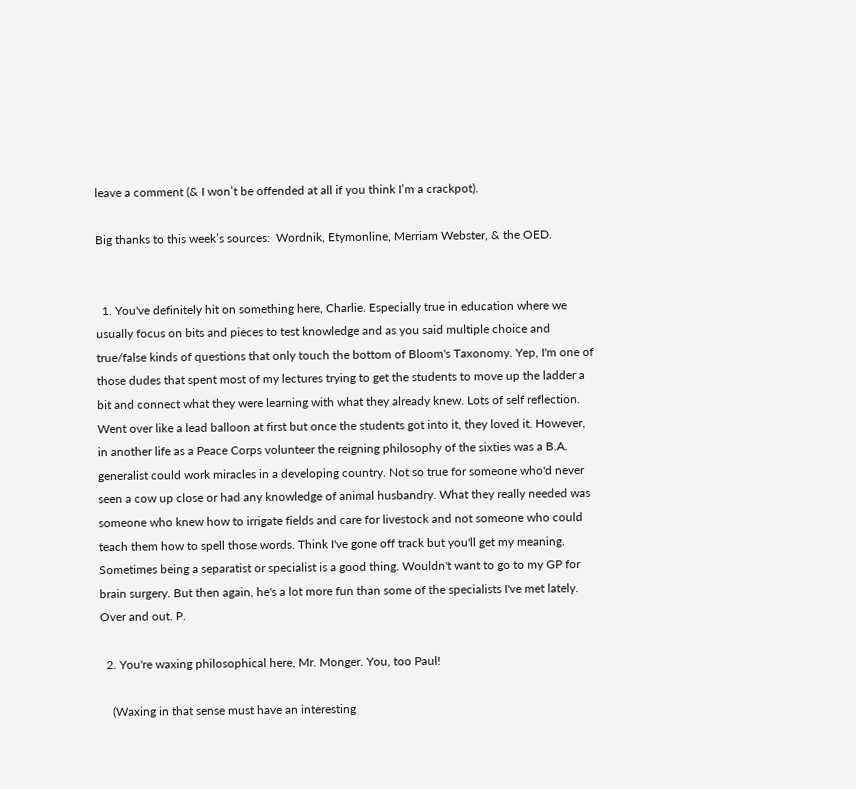leave a comment (& I won’t be offended at all if you think I’m a crackpot).

Big thanks to this week’s sources:  Wordnik, Etymonline, Merriam Webster, & the OED.


  1. You've definitely hit on something here, Charlie. Especially true in education where we usually focus on bits and pieces to test knowledge and as you said multiple choice and true/false kinds of questions that only touch the bottom of Bloom's Taxonomy. Yep, I'm one of those dudes that spent most of my lectures trying to get the students to move up the ladder a bit and connect what they were learning with what they already knew. Lots of self reflection. Went over like a lead balloon at first but once the students got into it, they loved it. However, in another life as a Peace Corps volunteer the reigning philosophy of the sixties was a B.A. generalist could work miracles in a developing country. Not so true for someone who'd never seen a cow up close or had any knowledge of animal husbandry. What they really needed was someone who knew how to irrigate fields and care for livestock and not someone who could teach them how to spell those words. Think I've gone off track but you'll get my meaning. Sometimes being a separatist or specialist is a good thing. Wouldn't want to go to my GP for brain surgery. But then again, he's a lot more fun than some of the specialists I've met lately. Over and out. P.

  2. You're waxing philosophical here, Mr. Monger. You, too Paul!

    (Waxing in that sense must have an interesting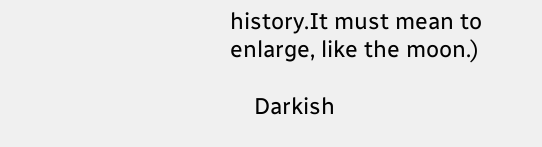history.It must mean to enlarge, like the moon.)

    Darkish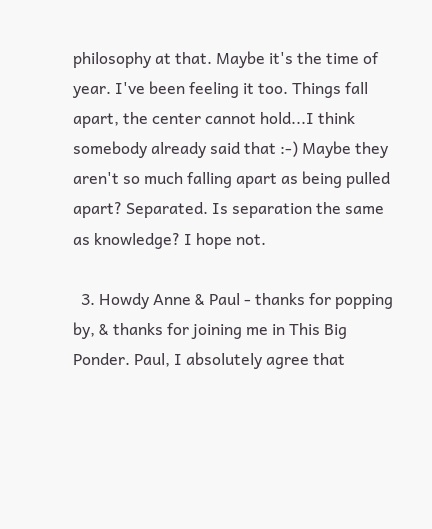philosophy at that. Maybe it's the time of year. I've been feeling it too. Things fall apart, the center cannot hold...I think somebody already said that :-) Maybe they aren't so much falling apart as being pulled apart? Separated. Is separation the same as knowledge? I hope not.

  3. Howdy Anne & Paul - thanks for popping by, & thanks for joining me in This Big Ponder. Paul, I absolutely agree that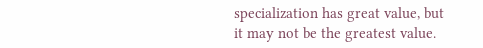specialization has great value, but it may not be the greatest value.